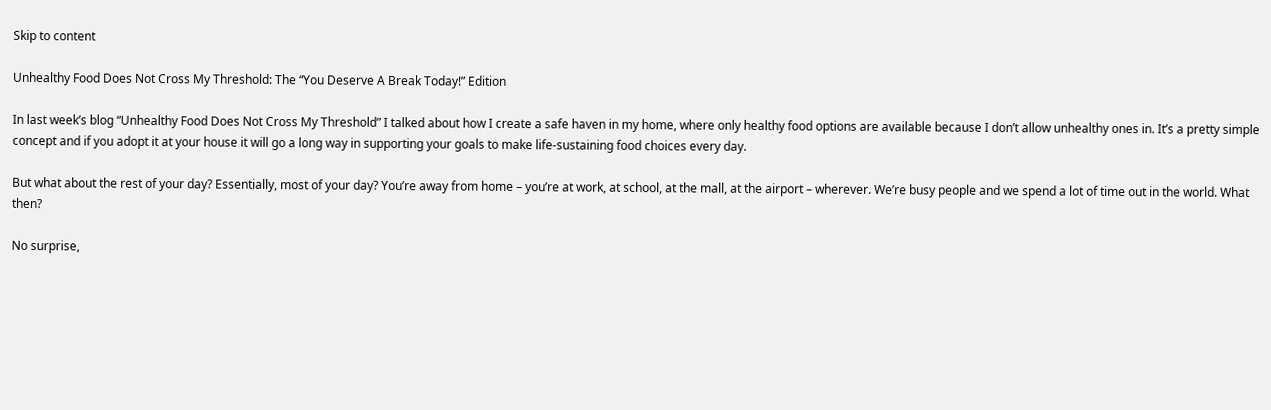Skip to content

Unhealthy Food Does Not Cross My Threshold: The “You Deserve A Break Today!” Edition

In last week’s blog “Unhealthy Food Does Not Cross My Threshold” I talked about how I create a safe haven in my home, where only healthy food options are available because I don’t allow unhealthy ones in. It’s a pretty simple concept and if you adopt it at your house it will go a long way in supporting your goals to make life-sustaining food choices every day.

But what about the rest of your day? Essentially, most of your day? You’re away from home – you’re at work, at school, at the mall, at the airport – wherever. We’re busy people and we spend a lot of time out in the world. What then?

No surprise,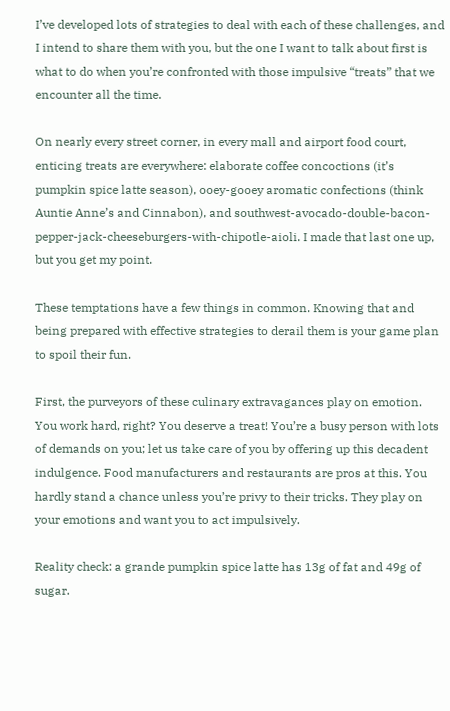I’ve developed lots of strategies to deal with each of these challenges, and I intend to share them with you, but the one I want to talk about first is what to do when you’re confronted with those impulsive “treats” that we encounter all the time.

On nearly every street corner, in every mall and airport food court, enticing treats are everywhere: elaborate coffee concoctions (it’s pumpkin spice latte season), ooey-gooey aromatic confections (think Auntie Anne’s and Cinnabon), and southwest-avocado-double-bacon-pepper-jack-cheeseburgers-with-chipotle-aioli. I made that last one up, but you get my point.

These temptations have a few things in common. Knowing that and being prepared with effective strategies to derail them is your game plan to spoil their fun.

First, the purveyors of these culinary extravagances play on emotion. You work hard, right? You deserve a treat! You’re a busy person with lots of demands on you; let us take care of you by offering up this decadent indulgence. Food manufacturers and restaurants are pros at this. You hardly stand a chance unless you’re privy to their tricks. They play on your emotions and want you to act impulsively.

Reality check: a grande pumpkin spice latte has 13g of fat and 49g of sugar.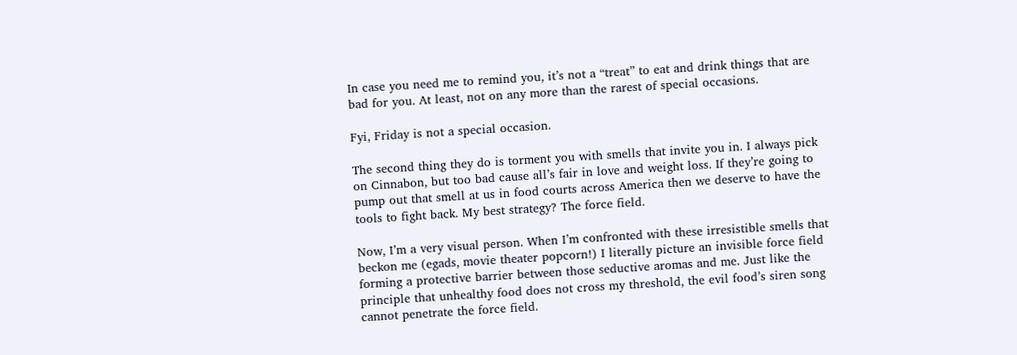In case you need me to remind you, it’s not a “treat” to eat and drink things that are bad for you. At least, not on any more than the rarest of special occasions.

Fyi, Friday is not a special occasion.

The second thing they do is torment you with smells that invite you in. I always pick on Cinnabon, but too bad cause all’s fair in love and weight loss. If they’re going to pump out that smell at us in food courts across America then we deserve to have the tools to fight back. My best strategy? The force field.

Now, I’m a very visual person. When I’m confronted with these irresistible smells that beckon me (egads, movie theater popcorn!) I literally picture an invisible force field forming a protective barrier between those seductive aromas and me. Just like the principle that unhealthy food does not cross my threshold, the evil food’s siren song cannot penetrate the force field.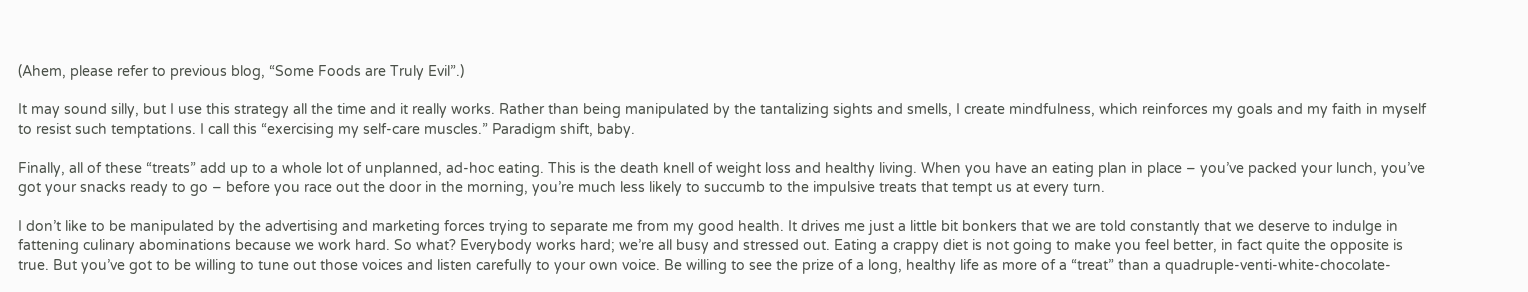(Ahem, please refer to previous blog, “Some Foods are Truly Evil”.)

It may sound silly, but I use this strategy all the time and it really works. Rather than being manipulated by the tantalizing sights and smells, I create mindfulness, which reinforces my goals and my faith in myself to resist such temptations. I call this “exercising my self-care muscles.” Paradigm shift, baby.

Finally, all of these “treats” add up to a whole lot of unplanned, ad-hoc eating. This is the death knell of weight loss and healthy living. When you have an eating plan in place – you’ve packed your lunch, you’ve got your snacks ready to go – before you race out the door in the morning, you’re much less likely to succumb to the impulsive treats that tempt us at every turn.

I don’t like to be manipulated by the advertising and marketing forces trying to separate me from my good health. It drives me just a little bit bonkers that we are told constantly that we deserve to indulge in fattening culinary abominations because we work hard. So what? Everybody works hard; we’re all busy and stressed out. Eating a crappy diet is not going to make you feel better, in fact quite the opposite is true. But you’ve got to be willing to tune out those voices and listen carefully to your own voice. Be willing to see the prize of a long, healthy life as more of a “treat” than a quadruple-venti-white-chocolate-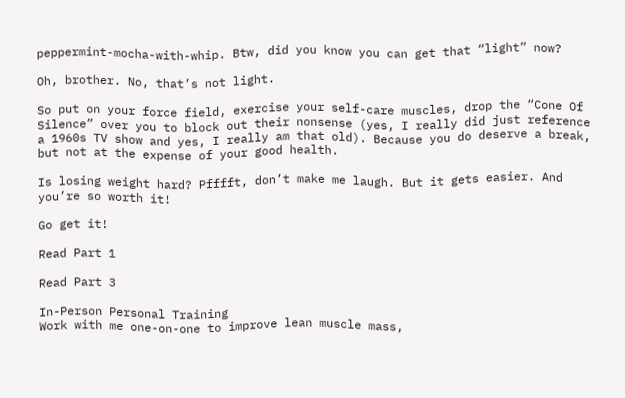peppermint-mocha-with-whip. Btw, did you know you can get that “light” now?

Oh, brother. No, that’s not light.

So put on your force field, exercise your self-care muscles, drop the “Cone Of Silence” over you to block out their nonsense (yes, I really did just reference a 1960s TV show and yes, I really am that old). Because you do deserve a break, but not at the expense of your good health.

Is losing weight hard? Pfffft, don’t make me laugh. But it gets easier. And you’re so worth it!

Go get it!

Read Part 1

Read Part 3

In-Person Personal Training
Work with me one-on-one to improve lean muscle mass,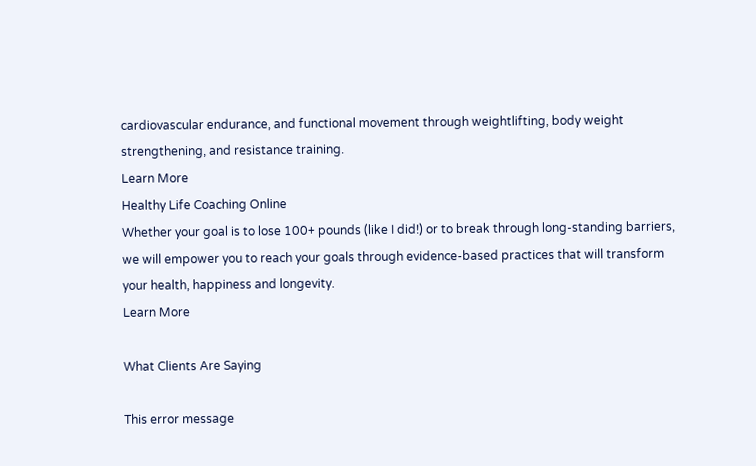cardiovascular endurance, and functional movement through weightlifting, body weight strengthening, and resistance training.
Learn More
Healthy Life Coaching Online
Whether your goal is to lose 100+ pounds (like I did!) or to break through long-standing barriers, we will empower you to reach your goals through evidence-based practices that will transform your health, happiness and longevity.
Learn More

What Clients Are Saying

This error message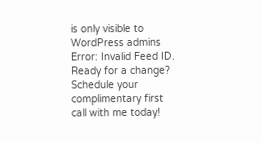is only visible to WordPress admins
Error: Invalid Feed ID.
Ready for a change?
Schedule your complimentary first call with me today!